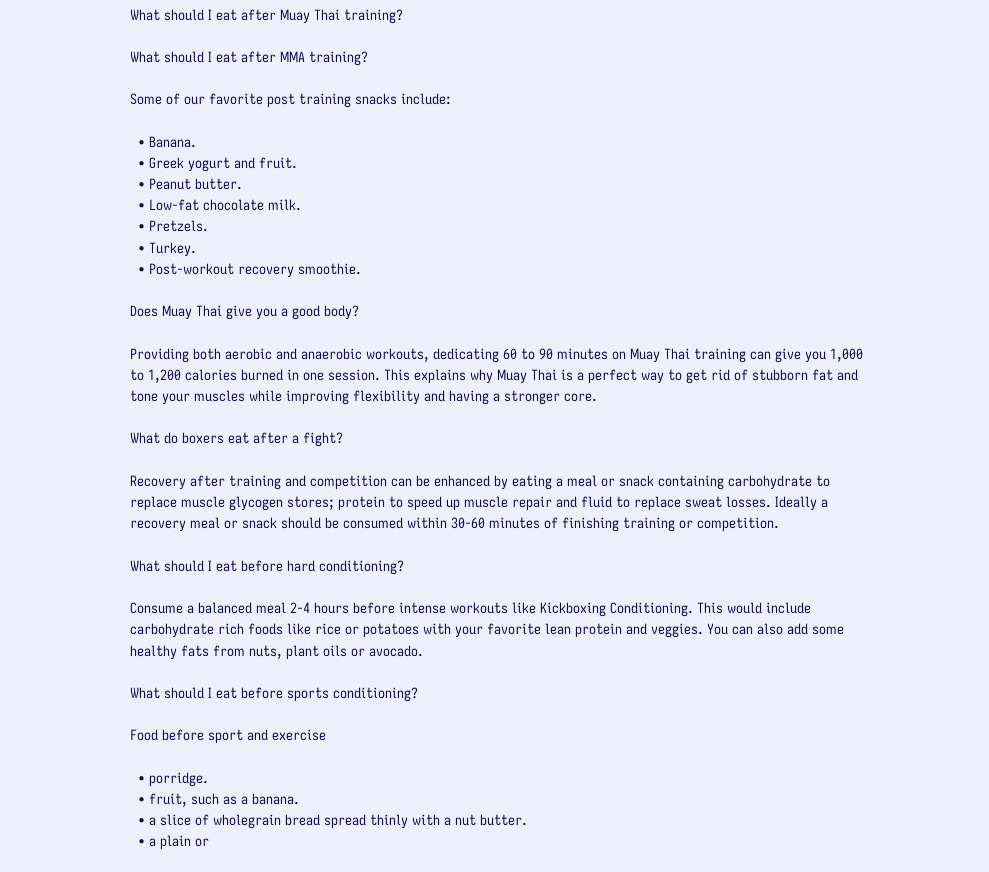What should I eat after Muay Thai training?

What should I eat after MMA training?

Some of our favorite post training snacks include:

  • Banana.
  • Greek yogurt and fruit.
  • Peanut butter.
  • Low-fat chocolate milk.
  • Pretzels.
  • Turkey.
  • Post-workout recovery smoothie.

Does Muay Thai give you a good body?

Providing both aerobic and anaerobic workouts, dedicating 60 to 90 minutes on Muay Thai training can give you 1,000 to 1,200 calories burned in one session. This explains why Muay Thai is a perfect way to get rid of stubborn fat and tone your muscles while improving flexibility and having a stronger core.

What do boxers eat after a fight?

Recovery after training and competition can be enhanced by eating a meal or snack containing carbohydrate to replace muscle glycogen stores; protein to speed up muscle repair and fluid to replace sweat losses. Ideally a recovery meal or snack should be consumed within 30-60 minutes of finishing training or competition.

What should I eat before hard conditioning?

Consume a balanced meal 2-4 hours before intense workouts like Kickboxing Conditioning. This would include carbohydrate rich foods like rice or potatoes with your favorite lean protein and veggies. You can also add some healthy fats from nuts, plant oils or avocado.

What should I eat before sports conditioning?

Food before sport and exercise

  • porridge.
  • fruit, such as a banana.
  • a slice of wholegrain bread spread thinly with a nut butter.
  • a plain or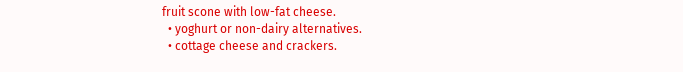fruit scone with low-fat cheese.
  • yoghurt or non-dairy alternatives.
  • cottage cheese and crackers.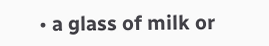• a glass of milk or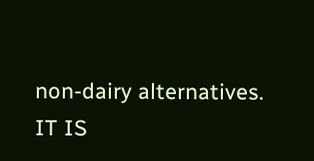non-dairy alternatives.
IT IS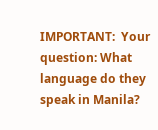IMPORTANT:  Your question: What language do they speak in Manila?